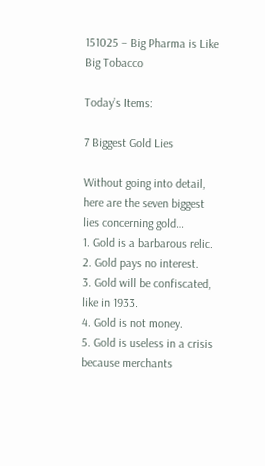151025 – Big Pharma is Like Big Tobacco

Today’s Items:

7 Biggest Gold Lies

Without going into detail, here are the seven biggest lies concerning gold…
1. Gold is a barbarous relic.
2. Gold pays no interest.
3. Gold will be confiscated, like in 1933.
4. Gold is not money.
5. Gold is useless in a crisis because merchants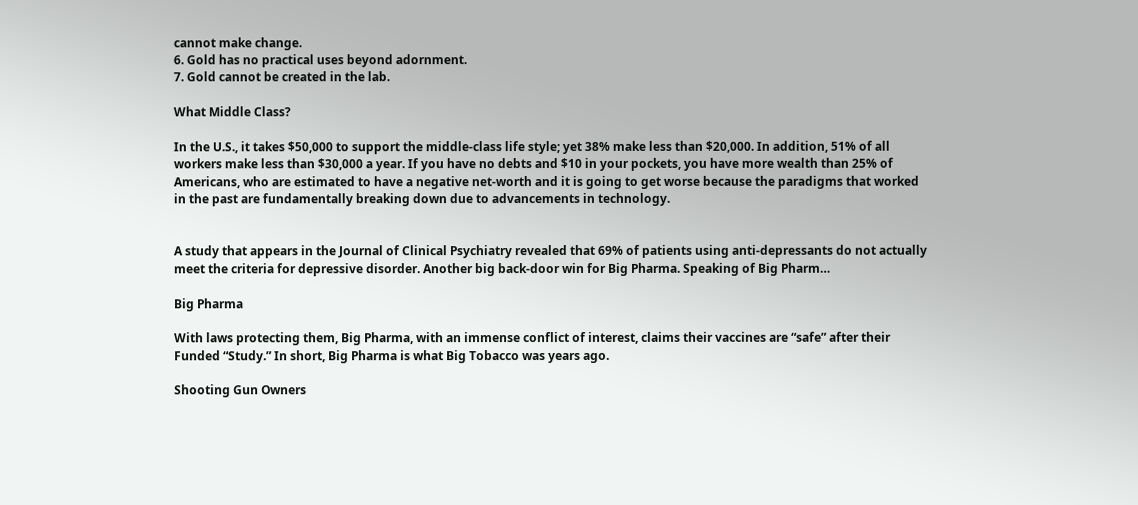cannot make change.
6. Gold has no practical uses beyond adornment.
7. Gold cannot be created in the lab.

What Middle Class?

In the U.S., it takes $50,000 to support the middle-class life style; yet 38% make less than $20,000. In addition, 51% of all workers make less than $30,000 a year. If you have no debts and $10 in your pockets, you have more wealth than 25% of Americans, who are estimated to have a negative net-worth and it is going to get worse because the paradigms that worked in the past are fundamentally breaking down due to advancements in technology.


A study that appears in the Journal of Clinical Psychiatry revealed that 69% of patients using anti-depressants do not actually meet the criteria for depressive disorder. Another big back-door win for Big Pharma. Speaking of Big Pharm…

Big Pharma

With laws protecting them, Big Pharma, with an immense conflict of interest, claims their vaccines are “safe” after their Funded “Study.” In short, Big Pharma is what Big Tobacco was years ago.

Shooting Gun Owners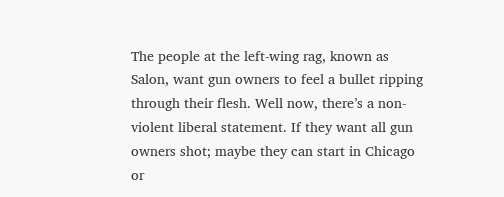The people at the left-wing rag, known as Salon, want gun owners to feel a bullet ripping through their flesh. Well now, there’s a non-violent liberal statement. If they want all gun owners shot; maybe they can start in Chicago or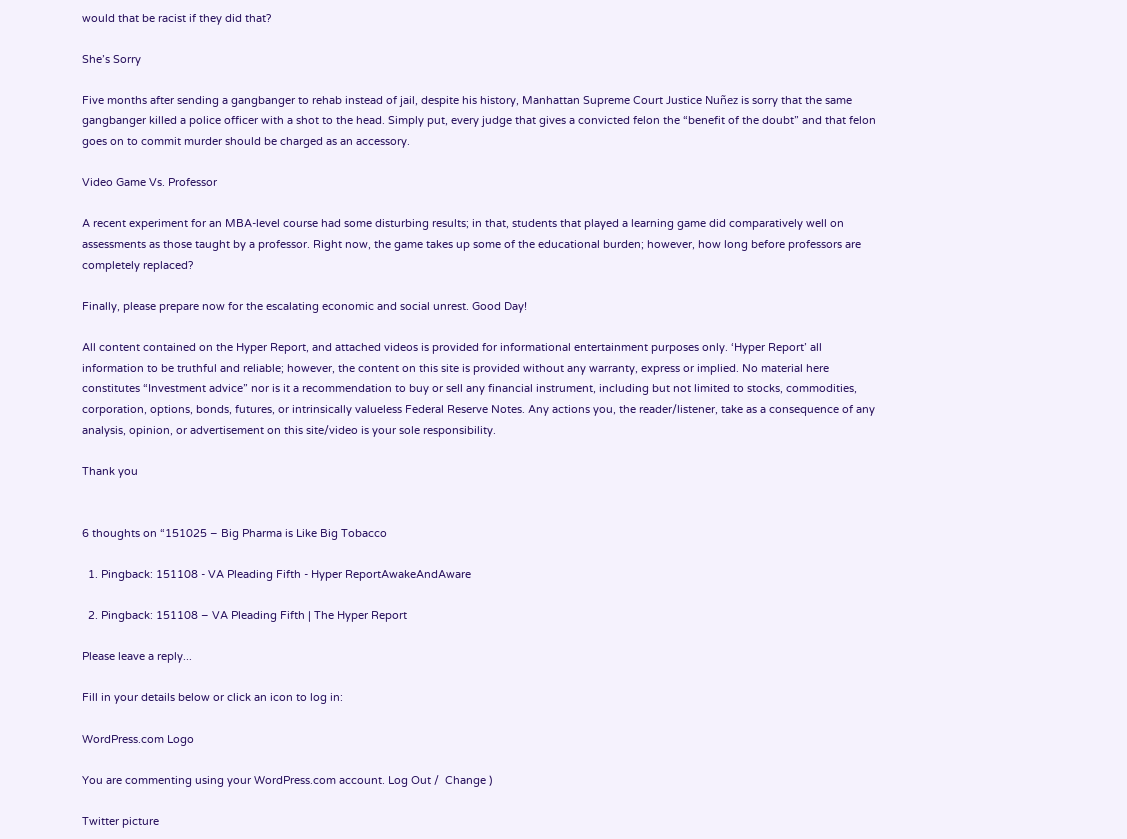would that be racist if they did that?

She’s Sorry

Five months after sending a gangbanger to rehab instead of jail, despite his history, Manhattan Supreme Court Justice Nuñez is sorry that the same gangbanger killed a police officer with a shot to the head. Simply put, every judge that gives a convicted felon the “benefit of the doubt” and that felon goes on to commit murder should be charged as an accessory.

Video Game Vs. Professor

A recent experiment for an MBA-level course had some disturbing results; in that, students that played a learning game did comparatively well on assessments as those taught by a professor. Right now, the game takes up some of the educational burden; however, how long before professors are completely replaced?

Finally, please prepare now for the escalating economic and social unrest. Good Day!

All content contained on the Hyper Report, and attached videos is provided for informational entertainment purposes only. ‘Hyper Report’ all information to be truthful and reliable; however, the content on this site is provided without any warranty, express or implied. No material here constitutes “Investment advice” nor is it a recommendation to buy or sell any financial instrument, including but not limited to stocks, commodities, corporation, options, bonds, futures, or intrinsically valueless Federal Reserve Notes. Any actions you, the reader/listener, take as a consequence of any analysis, opinion, or advertisement on this site/video is your sole responsibility.

Thank you


6 thoughts on “151025 – Big Pharma is Like Big Tobacco

  1. Pingback: 151108 - VA Pleading Fifth - Hyper ReportAwakeAndAware

  2. Pingback: 151108 – VA Pleading Fifth | The Hyper Report

Please leave a reply...

Fill in your details below or click an icon to log in:

WordPress.com Logo

You are commenting using your WordPress.com account. Log Out /  Change )

Twitter picture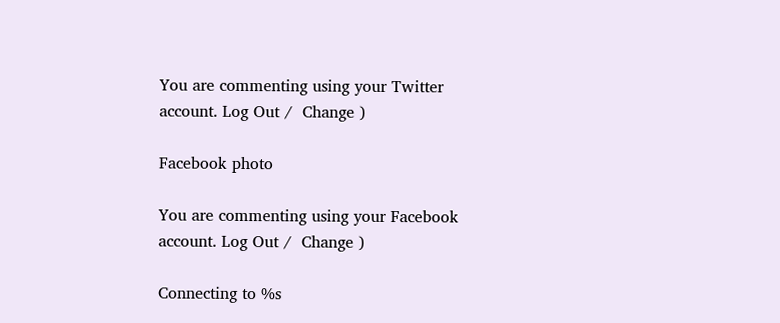You are commenting using your Twitter account. Log Out /  Change )

Facebook photo

You are commenting using your Facebook account. Log Out /  Change )

Connecting to %s